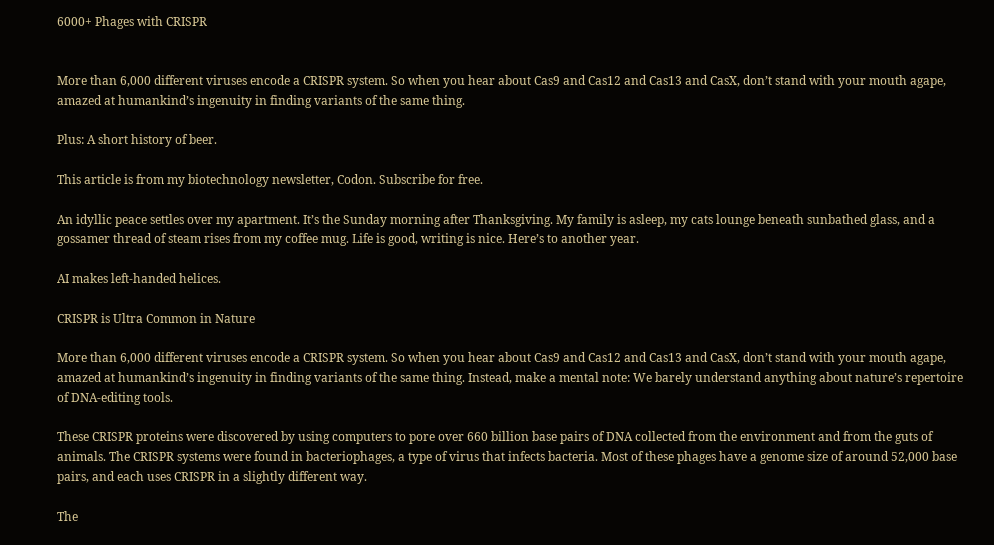6000+ Phages with CRISPR


More than 6,000 different viruses encode a CRISPR system. So when you hear about Cas9 and Cas12 and Cas13 and CasX, don’t stand with your mouth agape, amazed at humankind’s ingenuity in finding variants of the same thing.

Plus: A short history of beer.

This article is from my biotechnology newsletter, Codon. Subscribe for free.

An idyllic peace settles over my apartment. It’s the Sunday morning after Thanksgiving. My family is asleep, my cats lounge beneath sunbathed glass, and a gossamer thread of steam rises from my coffee mug. Life is good, writing is nice. Here’s to another year.

AI makes left-handed helices.

CRISPR is Ultra Common in Nature

More than 6,000 different viruses encode a CRISPR system. So when you hear about Cas9 and Cas12 and Cas13 and CasX, don’t stand with your mouth agape, amazed at humankind’s ingenuity in finding variants of the same thing. Instead, make a mental note: We barely understand anything about nature’s repertoire of DNA-editing tools.

These CRISPR proteins were discovered by using computers to pore over 660 billion base pairs of DNA collected from the environment and from the guts of animals. The CRISPR systems were found in bacteriophages, a type of virus that infects bacteria. Most of these phages have a genome size of around 52,000 base pairs, and each uses CRISPR in a slightly different way.

The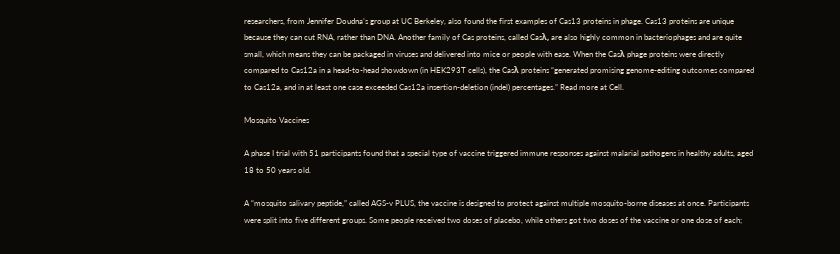researchers, from Jennifer Doudna’s group at UC Berkeley, also found the first examples of Cas13 proteins in phage. Cas13 proteins are unique because they can cut RNA, rather than DNA. Another family of Cas proteins, called Casλ, are also highly common in bacteriophages and are quite small, which means they can be packaged in viruses and delivered into mice or people with ease. When the Casλ phage proteins were directly compared to Cas12a in a head-to-head showdown (in HEK293T cells), the Casλ proteins “generated promising genome-editing outcomes compared to Cas12a, and in at least one case exceeded Cas12a insertion-deletion (indel) percentages.” Read more at Cell.

Mosquito Vaccines

A phase I trial with 51 participants found that a special type of vaccine triggered immune responses against malarial pathogens in healthy adults, aged 18 to 50 years old.

A “mosquito salivary peptide,” called AGS-v PLUS, the vaccine is designed to protect against multiple mosquito-borne diseases at once. Participants were split into five different groups. Some people received two doses of placebo, while others got two doses of the vaccine or one dose of each;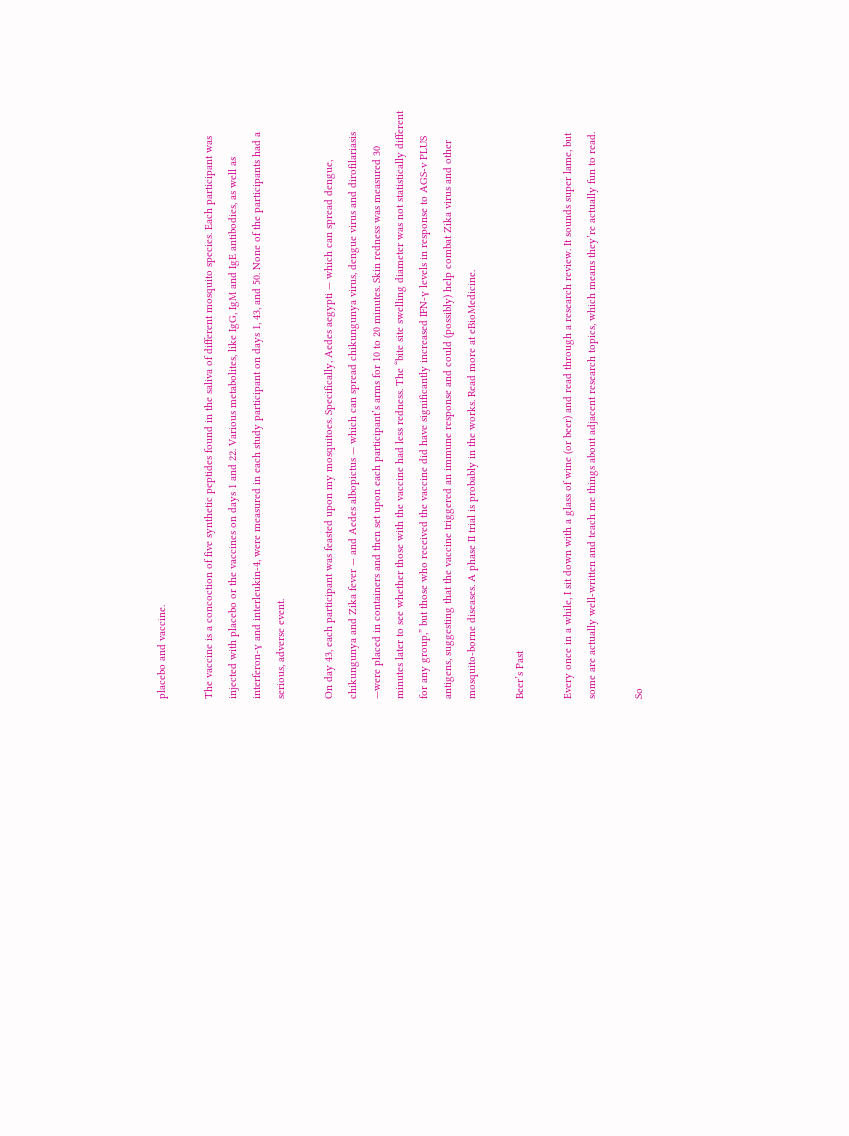placebo and vaccine.

The vaccine is a concoction of five synthetic peptides found in the saliva of different mosquito species. Each participant was injected with placebo or the vaccines on days 1 and 22. Various metabolites, like IgG, IgM and IgE antibodies, as well as interferon-ɣ and interleukin-4, were measured in each study participant on days 1, 43, and 50. None of the participants had a serious, adverse event.

On day 43, each participant was feasted upon my mosquitoes. Specifically, Aedes aegypti — which can spread dengue, chikungunya and Zika fever — and Aedes albopictus — which can spread chikungunya virus, dengue virus and dirofilariasis —were placed in containers and then set upon each participant’s arms for 10 to 20 minutes. Skin redness was measured 30 minutes later to see whether those with the vaccine had less redness. The “bite site swelling diameter was not statistically different for any group,” but those who received the vaccine did have significantly increased IFN-ɣ levels in response to AGS-v PLUS antigens, suggesting that the vaccine triggered an immune response and could (possibly) help combat Zika virus and other mosquito-borne diseases. A phase II trial is probably in the works. Read more at eBioMedicine.

Beer’s Past

Every once in a while, I sit down with a glass of wine (or beer) and read through a research review. It sounds super lame, but some are actually well-written and teach me things about adjacent research topics, which means they’re actually fun to read.

So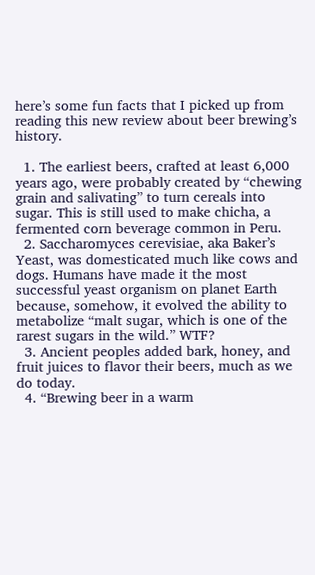here’s some fun facts that I picked up from reading this new review about beer brewing’s history.

  1. The earliest beers, crafted at least 6,000 years ago, were probably created by “chewing grain and salivating” to turn cereals into sugar. This is still used to make chicha, a fermented corn beverage common in Peru.
  2. Saccharomyces cerevisiae, aka Baker’s Yeast, was domesticated much like cows and dogs. Humans have made it the most successful yeast organism on planet Earth because, somehow, it evolved the ability to metabolize “malt sugar, which is one of the rarest sugars in the wild.” WTF?
  3. Ancient peoples added bark, honey, and fruit juices to flavor their beers, much as we do today.
  4. “Brewing beer in a warm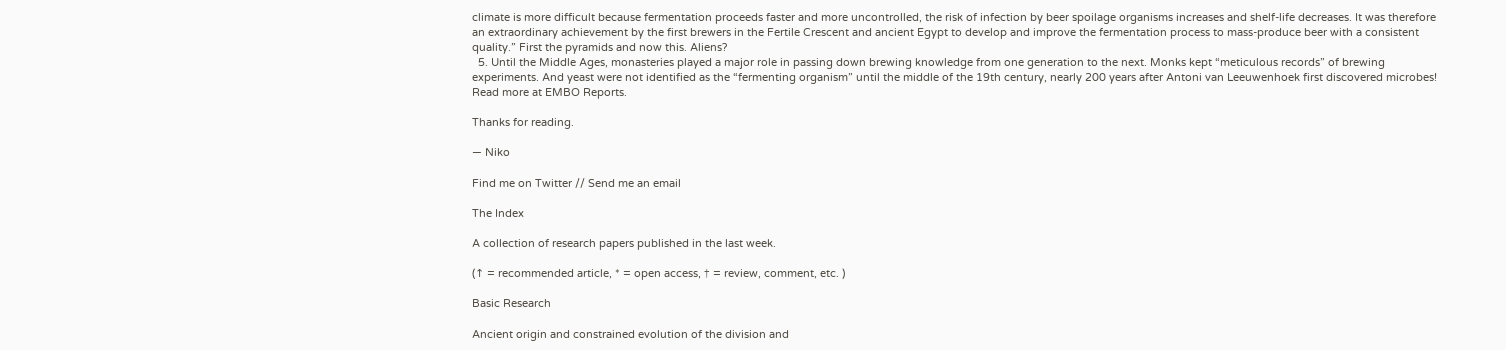climate is more difficult because fermentation proceeds faster and more uncontrolled, the risk of infection by beer spoilage organisms increases and shelf-life decreases. It was therefore an extraordinary achievement by the first brewers in the Fertile Crescent and ancient Egypt to develop and improve the fermentation process to mass-produce beer with a consistent quality.” First the pyramids and now this. Aliens?
  5. Until the Middle Ages, monasteries played a major role in passing down brewing knowledge from one generation to the next. Monks kept “meticulous records” of brewing experiments. And yeast were not identified as the “fermenting organism” until the middle of the 19th century, nearly 200 years after Antoni van Leeuwenhoek first discovered microbes! Read more at EMBO Reports.

Thanks for reading.

— Niko

Find me on Twitter // Send me an email

The Index

A collection of research papers published in the last week.

(↑ = recommended article, * = open access, † = review, comment, etc. )

Basic Research

Ancient origin and constrained evolution of the division and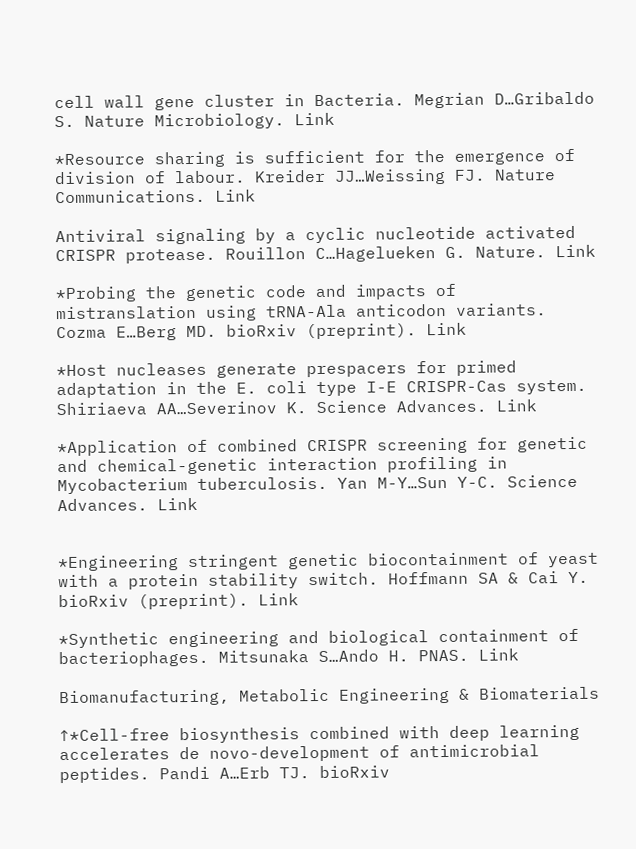cell wall gene cluster in Bacteria. Megrian D…Gribaldo S. Nature Microbiology. Link

*Resource sharing is sufficient for the emergence of division of labour. Kreider JJ…Weissing FJ. Nature Communications. Link

Antiviral signaling by a cyclic nucleotide activated CRISPR protease. Rouillon C…Hagelueken G. Nature. Link

*Probing the genetic code and impacts of mistranslation using tRNA-Ala anticodon variants. Cozma E…Berg MD. bioRxiv (preprint). Link

*Host nucleases generate prespacers for primed adaptation in the E. coli type I-E CRISPR-Cas system. Shiriaeva AA…Severinov K. Science Advances. Link

*Application of combined CRISPR screening for genetic and chemical-genetic interaction profiling in Mycobacterium tuberculosis. Yan M-Y…Sun Y-C. Science Advances. Link


*Engineering stringent genetic biocontainment of yeast with a protein stability switch. Hoffmann SA & Cai Y. bioRxiv (preprint). Link

*Synthetic engineering and biological containment of bacteriophages. Mitsunaka S…Ando H. PNAS. Link

Biomanufacturing, Metabolic Engineering & Biomaterials

↑*Cell-free biosynthesis combined with deep learning accelerates de novo-development of antimicrobial peptides. Pandi A…Erb TJ. bioRxiv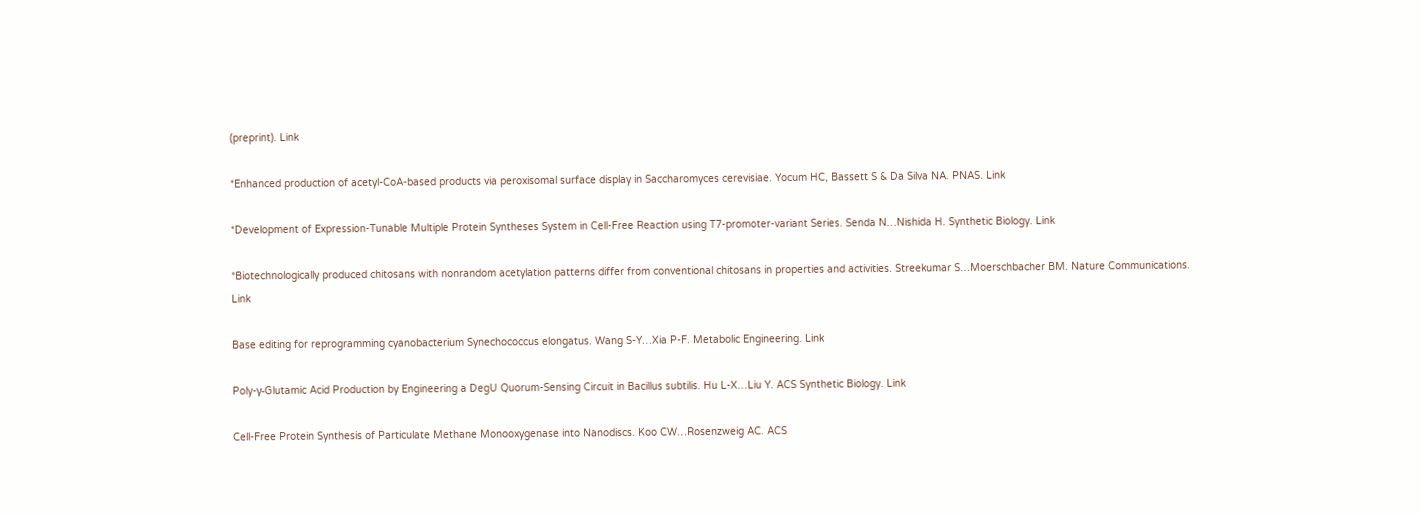(preprint). Link

*Enhanced production of acetyl-CoA-based products via peroxisomal surface display in Saccharomyces cerevisiae. Yocum HC, Bassett S & Da Silva NA. PNAS. Link

*Development of Expression-Tunable Multiple Protein Syntheses System in Cell-Free Reaction using T7-promoter-variant Series. Senda N…Nishida H. Synthetic Biology. Link

*Biotechnologically produced chitosans with nonrandom acetylation patterns differ from conventional chitosans in properties and activities. Streekumar S…Moerschbacher BM. Nature Communications. Link

Base editing for reprogramming cyanobacterium Synechococcus elongatus. Wang S-Y…Xia P-F. Metabolic Engineering. Link

Poly-γ-Glutamic Acid Production by Engineering a DegU Quorum-Sensing Circuit in Bacillus subtilis. Hu L-X…Liu Y. ACS Synthetic Biology. Link

Cell-Free Protein Synthesis of Particulate Methane Monooxygenase into Nanodiscs. Koo CW…Rosenzweig AC. ACS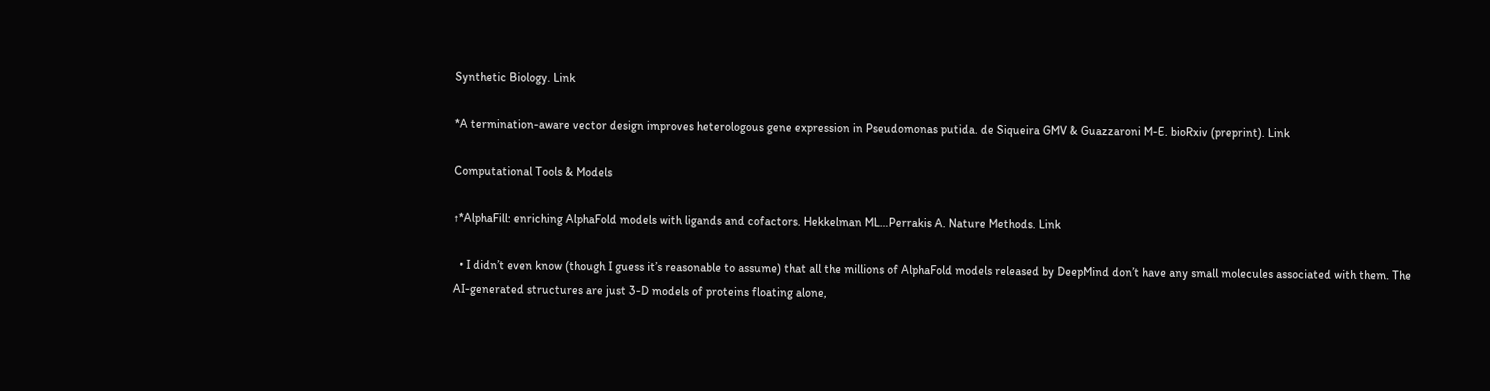Synthetic Biology. Link

*A termination-aware vector design improves heterologous gene expression in Pseudomonas putida. de Siqueira GMV & Guazzaroni M-E. bioRxiv (preprint). Link

Computational Tools & Models

↑*AlphaFill: enriching AlphaFold models with ligands and cofactors. Hekkelman ML…Perrakis A. Nature Methods. Link

  • I didn’t even know (though I guess it’s reasonable to assume) that all the millions of AlphaFold models released by DeepMind don’t have any small molecules associated with them. The AI-generated structures are just 3-D models of proteins floating alone,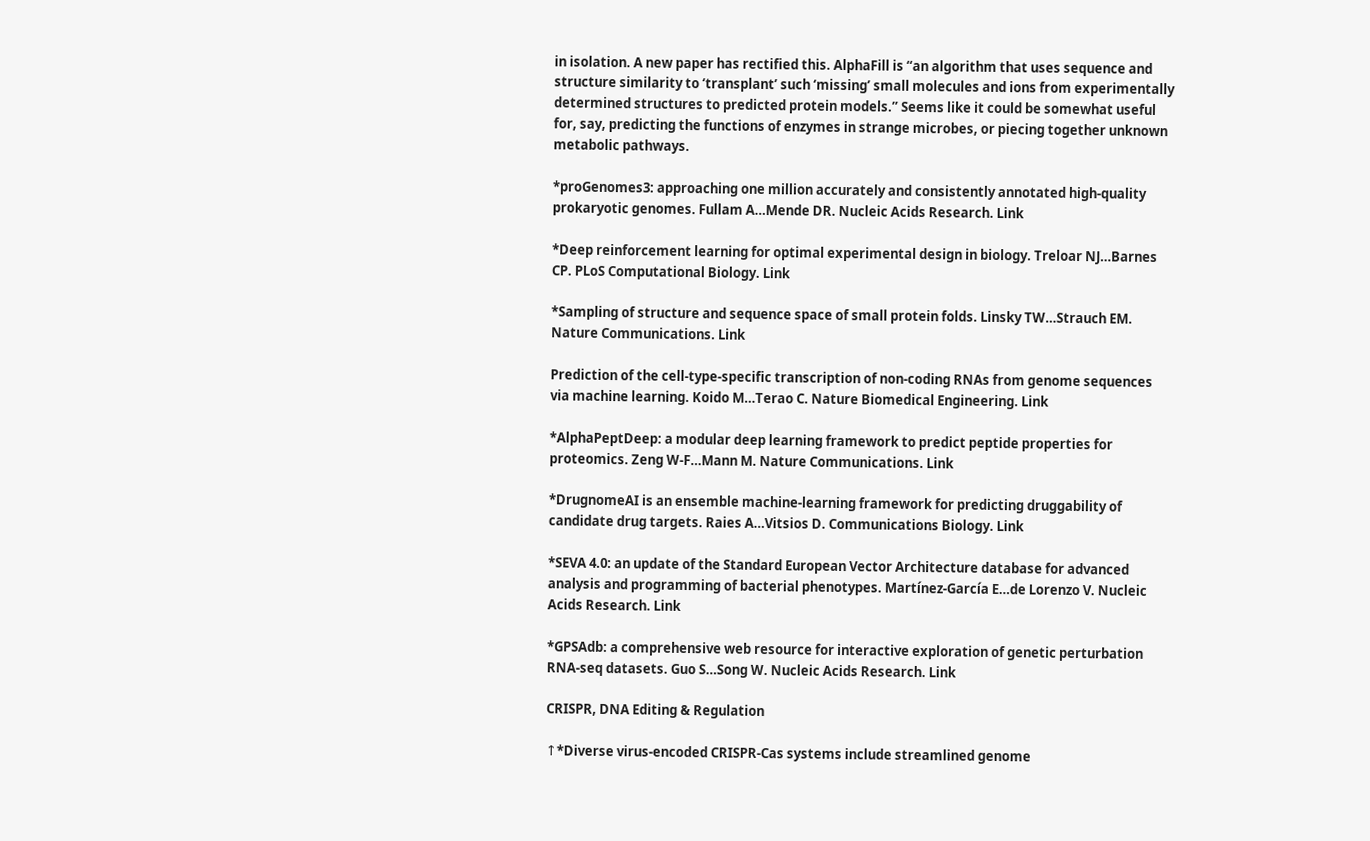in isolation. A new paper has rectified this. AlphaFill is “an algorithm that uses sequence and structure similarity to ‘transplant’ such ‘missing’ small molecules and ions from experimentally determined structures to predicted protein models.” Seems like it could be somewhat useful for, say, predicting the functions of enzymes in strange microbes, or piecing together unknown metabolic pathways.

*proGenomes3: approaching one million accurately and consistently annotated high-quality prokaryotic genomes. Fullam A…Mende DR. Nucleic Acids Research. Link

*Deep reinforcement learning for optimal experimental design in biology. Treloar NJ…Barnes CP. PLoS Computational Biology. Link

*Sampling of structure and sequence space of small protein folds. Linsky TW…Strauch EM. Nature Communications. Link

Prediction of the cell-type-specific transcription of non-coding RNAs from genome sequences via machine learning. Koido M…Terao C. Nature Biomedical Engineering. Link

*AlphaPeptDeep: a modular deep learning framework to predict peptide properties for proteomics. Zeng W-F…Mann M. Nature Communications. Link

*DrugnomeAI is an ensemble machine-learning framework for predicting druggability of candidate drug targets. Raies A…Vitsios D. Communications Biology. Link

*SEVA 4.0: an update of the Standard European Vector Architecture database for advanced analysis and programming of bacterial phenotypes. Martínez-García E…de Lorenzo V. Nucleic Acids Research. Link

*GPSAdb: a comprehensive web resource for interactive exploration of genetic perturbation RNA-seq datasets. Guo S…Song W. Nucleic Acids Research. Link

CRISPR, DNA Editing & Regulation

↑*Diverse virus-encoded CRISPR-Cas systems include streamlined genome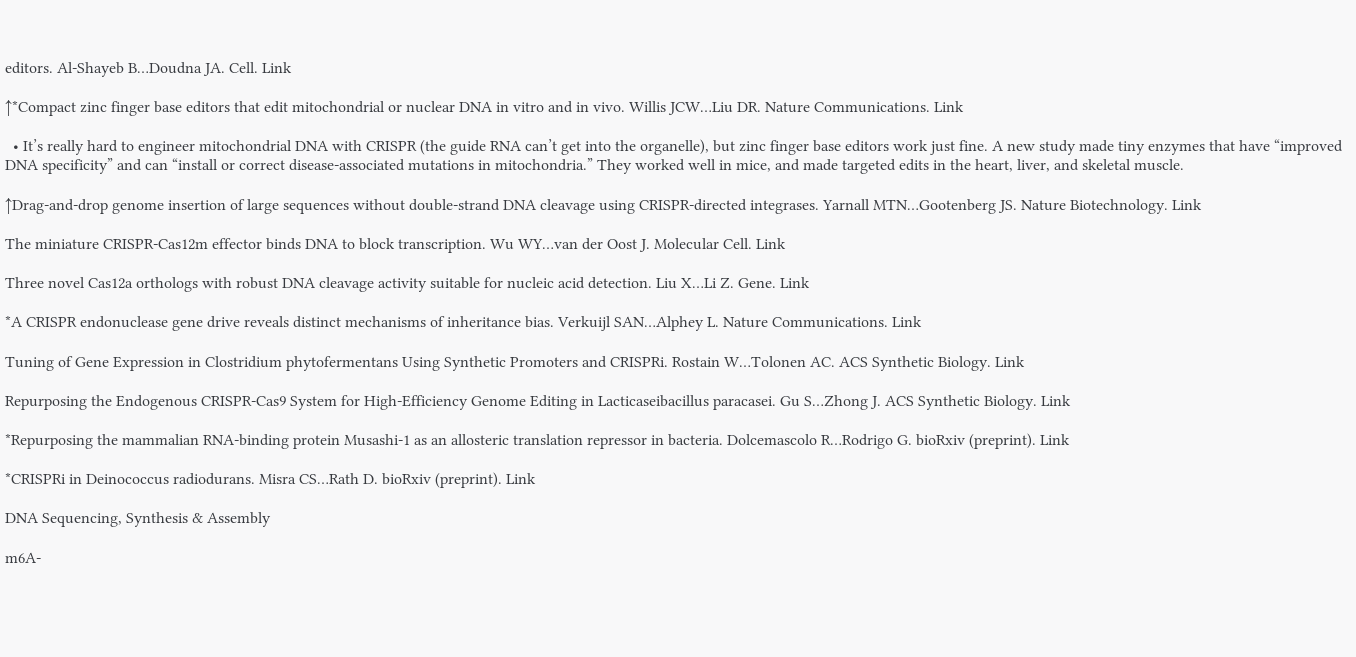editors. Al-Shayeb B…Doudna JA. Cell. Link

↑*Compact zinc finger base editors that edit mitochondrial or nuclear DNA in vitro and in vivo. Willis JCW…Liu DR. Nature Communications. Link

  • It’s really hard to engineer mitochondrial DNA with CRISPR (the guide RNA can’t get into the organelle), but zinc finger base editors work just fine. A new study made tiny enzymes that have “improved DNA specificity” and can “install or correct disease-associated mutations in mitochondria.” They worked well in mice, and made targeted edits in the heart, liver, and skeletal muscle.

↑Drag-and-drop genome insertion of large sequences without double-strand DNA cleavage using CRISPR-directed integrases. Yarnall MTN…Gootenberg JS. Nature Biotechnology. Link

The miniature CRISPR-Cas12m effector binds DNA to block transcription. Wu WY…van der Oost J. Molecular Cell. Link

Three novel Cas12a orthologs with robust DNA cleavage activity suitable for nucleic acid detection. Liu X…Li Z. Gene. Link

*A CRISPR endonuclease gene drive reveals distinct mechanisms of inheritance bias. Verkuijl SAN…Alphey L. Nature Communications. Link

Tuning of Gene Expression in Clostridium phytofermentans Using Synthetic Promoters and CRISPRi. Rostain W…Tolonen AC. ACS Synthetic Biology. Link

Repurposing the Endogenous CRISPR-Cas9 System for High-Efficiency Genome Editing in Lacticaseibacillus paracasei. Gu S…Zhong J. ACS Synthetic Biology. Link

*Repurposing the mammalian RNA-binding protein Musashi-1 as an allosteric translation repressor in bacteria. Dolcemascolo R…Rodrigo G. bioRxiv (preprint). Link

*CRISPRi in Deinococcus radiodurans. Misra CS…Rath D. bioRxiv (preprint). Link

DNA Sequencing, Synthesis & Assembly

m6A-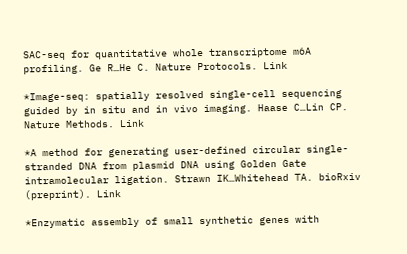SAC-seq for quantitative whole transcriptome m6A profiling. Ge R…He C. Nature Protocols. Link

*Image-seq: spatially resolved single-cell sequencing guided by in situ and in vivo imaging. Haase C…Lin CP. Nature Methods. Link

*A method for generating user-defined circular single-stranded DNA from plasmid DNA using Golden Gate intramolecular ligation. Strawn IK…Whitehead TA. bioRxiv (preprint). Link

*Enzymatic assembly of small synthetic genes with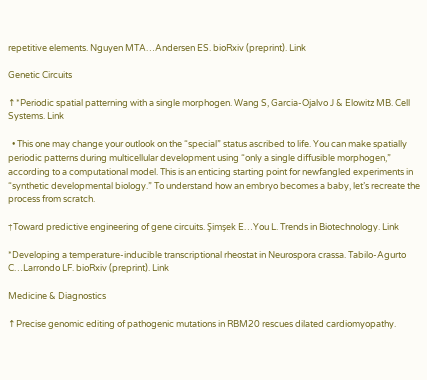repetitive elements. Nguyen MTA…Andersen ES. bioRxiv (preprint). Link

Genetic Circuits

↑*Periodic spatial patterning with a single morphogen. Wang S, Garcia-Ojalvo J & Elowitz MB. Cell Systems. Link

  • This one may change your outlook on the “special” status ascribed to life. You can make spatially periodic patterns during multicellular development using “only a single diffusible morphogen,” according to a computational model. This is an enticing starting point for newfangled experiments in “synthetic developmental biology.” To understand how an embryo becomes a baby, let’s recreate the process from scratch.

†Toward predictive engineering of gene circuits. Şimşek E…You L. Trends in Biotechnology. Link

*Developing a temperature-inducible transcriptional rheostat in Neurospora crassa. Tabilo-Agurto C…Larrondo LF. bioRxiv (preprint). Link

Medicine & Diagnostics

↑Precise genomic editing of pathogenic mutations in RBM20 rescues dilated cardiomyopathy.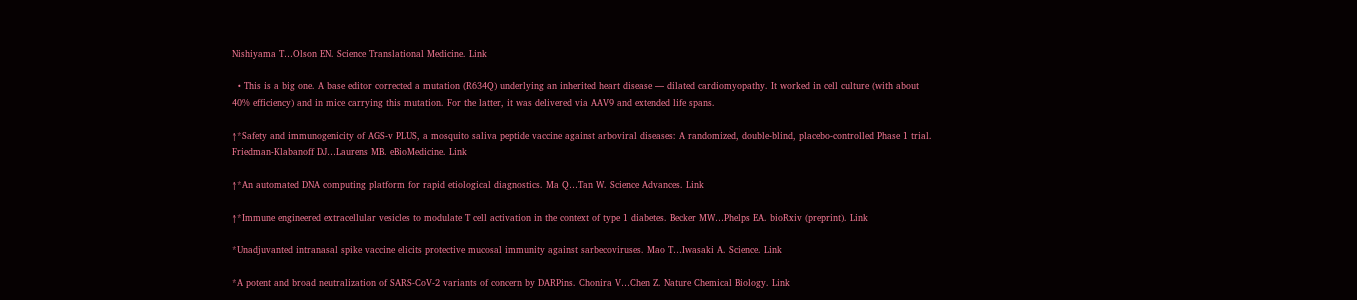Nishiyama T…Olson EN. Science Translational Medicine. Link

  • This is a big one. A base editor corrected a mutation (R634Q) underlying an inherited heart disease — dilated cardiomyopathy. It worked in cell culture (with about 40% efficiency) and in mice carrying this mutation. For the latter, it was delivered via AAV9 and extended life spans.

↑*Safety and immunogenicity of AGS-v PLUS, a mosquito saliva peptide vaccine against arboviral diseases: A randomized, double-blind, placebo-controlled Phase 1 trial. Friedman-Klabanoff DJ…Laurens MB. eBioMedicine. Link

↑*An automated DNA computing platform for rapid etiological diagnostics. Ma Q…Tan W. Science Advances. Link

↑*Immune engineered extracellular vesicles to modulate T cell activation in the context of type 1 diabetes. Becker MW…Phelps EA. bioRxiv (preprint). Link

*Unadjuvanted intranasal spike vaccine elicits protective mucosal immunity against sarbecoviruses. Mao T…Iwasaki A. Science. Link

*A potent and broad neutralization of SARS-CoV-2 variants of concern by DARPins. Chonira V…Chen Z. Nature Chemical Biology. Link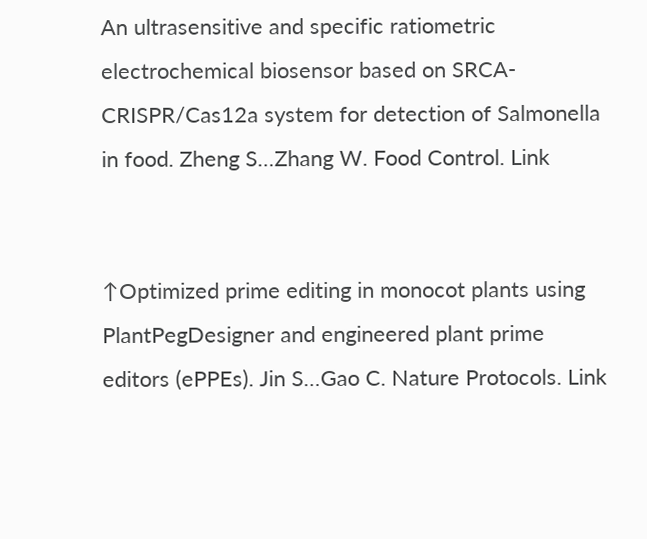An ultrasensitive and specific ratiometric electrochemical biosensor based on SRCA-CRISPR/Cas12a system for detection of Salmonella in food. Zheng S…Zhang W. Food Control. Link


↑Optimized prime editing in monocot plants using PlantPegDesigner and engineered plant prime editors (ePPEs). Jin S…Gao C. Nature Protocols. Link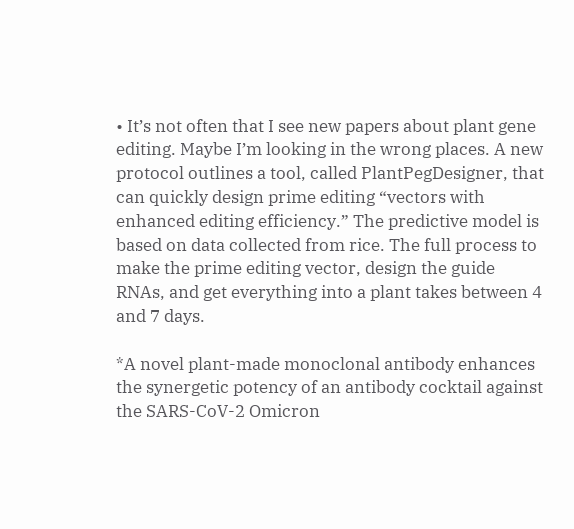• It’s not often that I see new papers about plant gene editing. Maybe I’m looking in the wrong places. A new protocol outlines a tool, called PlantPegDesigner, that can quickly design prime editing “vectors with enhanced editing efficiency.” The predictive model is based on data collected from rice. The full process to make the prime editing vector, design the guide RNAs, and get everything into a plant takes between 4 and 7 days.

*A novel plant-made monoclonal antibody enhances the synergetic potency of an antibody cocktail against the SARS-CoV-2 Omicron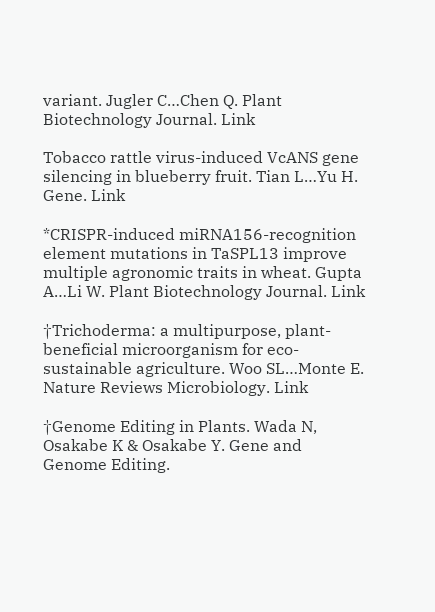variant. Jugler C…Chen Q. Plant Biotechnology Journal. Link

Tobacco rattle virus-induced VcANS gene silencing in blueberry fruit. Tian L…Yu H. Gene. Link

*CRISPR-induced miRNA156-recognition element mutations in TaSPL13 improve multiple agronomic traits in wheat. Gupta A…Li W. Plant Biotechnology Journal. Link

†Trichoderma: a multipurpose, plant-beneficial microorganism for eco-sustainable agriculture. Woo SL…Monte E. Nature Reviews Microbiology. Link

†Genome Editing in Plants. Wada N, Osakabe K & Osakabe Y. Gene and Genome Editing.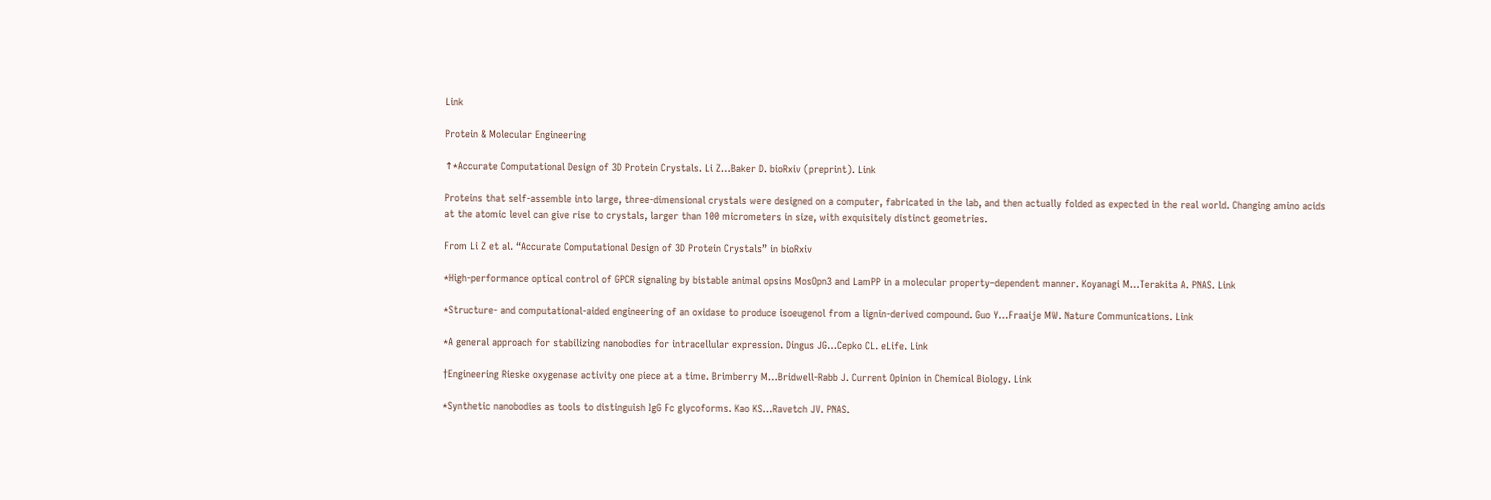Link

Protein & Molecular Engineering

↑*Accurate Computational Design of 3D Protein Crystals. Li Z…Baker D. bioRxiv (preprint). Link

Proteins that self-assemble into large, three-dimensional crystals were designed on a computer, fabricated in the lab, and then actually folded as expected in the real world. Changing amino acids at the atomic level can give rise to crystals, larger than 100 micrometers in size, with exquisitely distinct geometries.

From Li Z et al. “Accurate Computational Design of 3D Protein Crystals” in bioRxiv

*High-performance optical control of GPCR signaling by bistable animal opsins MosOpn3 and LamPP in a molecular property–dependent manner. Koyanagi M…Terakita A. PNAS. Link

*Structure- and computational-aided engineering of an oxidase to produce isoeugenol from a lignin-derived compound. Guo Y…Fraaije MW. Nature Communications. Link

*A general approach for stabilizing nanobodies for intracellular expression. Dingus JG…Cepko CL. eLife. Link

†Engineering Rieske oxygenase activity one piece at a time. Brimberry M…Bridwell-Rabb J. Current Opinion in Chemical Biology. Link

*Synthetic nanobodies as tools to distinguish IgG Fc glycoforms. Kao KS…Ravetch JV. PNAS.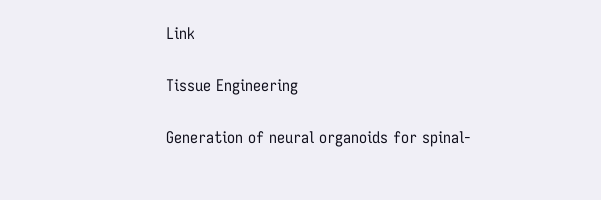Link

Tissue Engineering

Generation of neural organoids for spinal-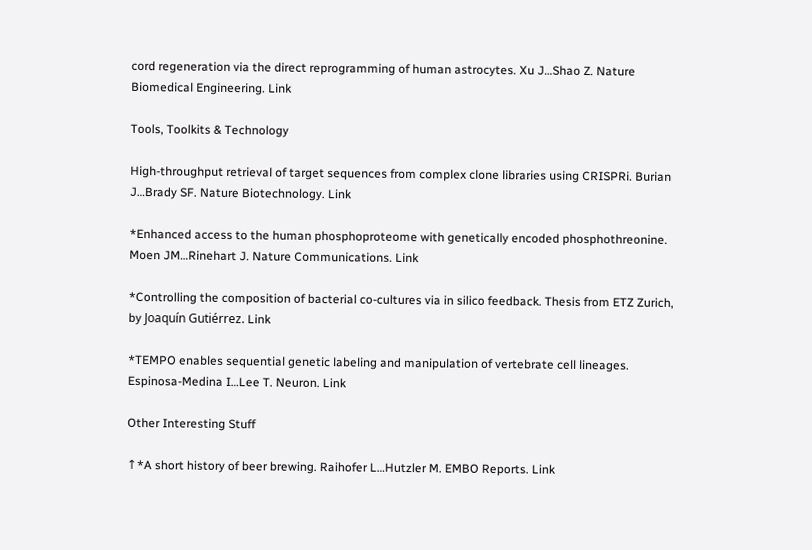cord regeneration via the direct reprogramming of human astrocytes. Xu J…Shao Z. Nature Biomedical Engineering. Link

Tools, Toolkits & Technology

High-throughput retrieval of target sequences from complex clone libraries using CRISPRi. Burian J…Brady SF. Nature Biotechnology. Link

*Enhanced access to the human phosphoproteome with genetically encoded phosphothreonine. Moen JM…Rinehart J. Nature Communications. Link

*Controlling the composition of bacterial co-cultures via in silico feedback. Thesis from ETZ Zurich, by Joaquín Gutiérrez. Link

*TEMPO enables sequential genetic labeling and manipulation of vertebrate cell lineages. Espinosa-Medina I…Lee T. Neuron. Link

Other Interesting Stuff

↑*A short history of beer brewing. Raihofer L…Hutzler M. EMBO Reports. Link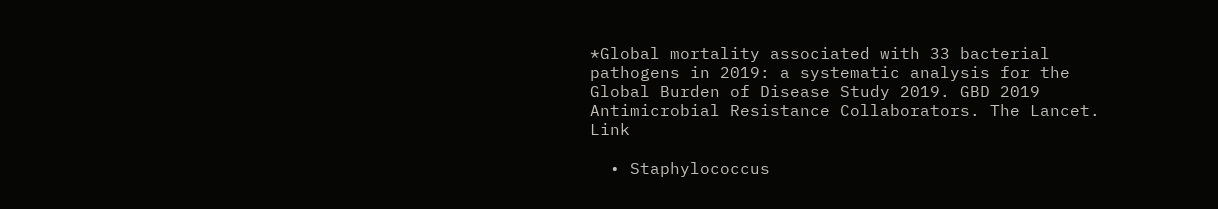*Global mortality associated with 33 bacterial pathogens in 2019: a systematic analysis for the Global Burden of Disease Study 2019. GBD 2019 Antimicrobial Resistance Collaborators. The Lancet. Link

  • Staphylococcus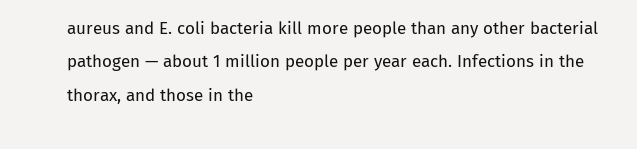aureus and E. coli bacteria kill more people than any other bacterial pathogen — about 1 million people per year each. Infections in the thorax, and those in the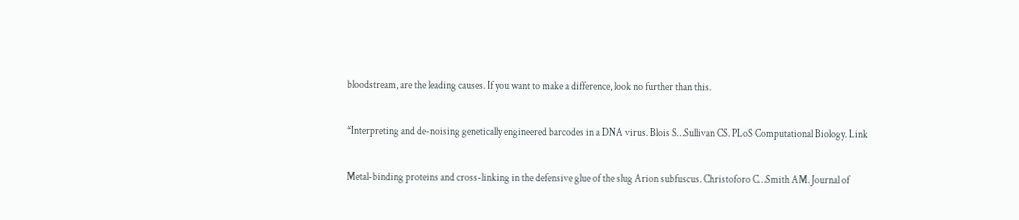bloodstream, are the leading causes. If you want to make a difference, look no further than this.

*Interpreting and de-noising genetically engineered barcodes in a DNA virus. Blois S…Sullivan CS. PLoS Computational Biology. Link

Metal-binding proteins and cross-linking in the defensive glue of the slug Arion subfuscus. Christoforo C…Smith AM. Journal of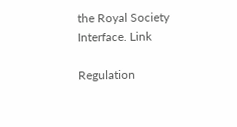the Royal Society Interface. Link

Regulation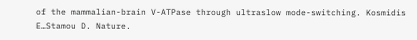of the mammalian-brain V-ATPase through ultraslow mode-switching. Kosmidis E…Stamou D. Nature.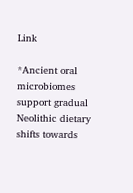Link

*Ancient oral microbiomes support gradual Neolithic dietary shifts towards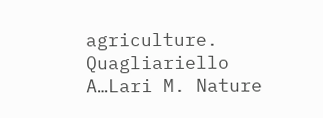agriculture. Quagliariello A…Lari M. Nature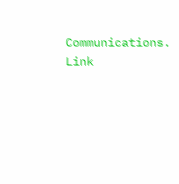Communications. Link